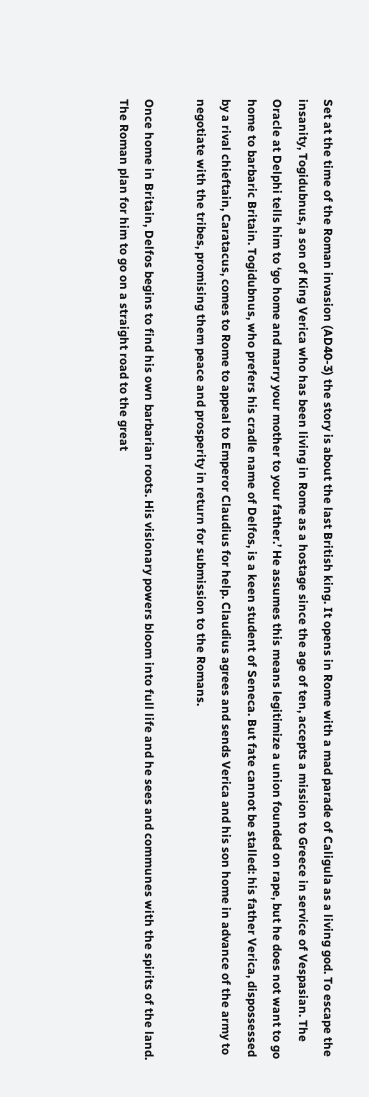Set at the time of the Roman invasion (AD40-3) the story is about the last British king. It opens in Rome with a mad parade of Caligula as a living god. To escape the insanity, Togidubnus, a son of King Verica who has been living in Rome as a hostage since the age of ten, accepts a mission to Greece in service of Vespasian. The Oracle at Delphi tells him to ‘go home and marry your mother to your father.’ He assumes this means legitimize a union founded on rape, but he does not want to go home to barbaric Britain. Togidubnus, who prefers his cradle name of Delfos, is a keen student of Seneca. But fate cannot be stalled: his father Verica, dispossessed by a rival chieftain, Caratacus, comes to Rome to appeal to Emperor Claudius for help. Claudius agrees and sends Verica and his son home in advance of the army to negotiate with the tribes, promising them peace and prosperity in return for submission to the Romans.

Once home in Britain, Delfos begins to find his own barbarian roots. His visionary powers bloom into full life and he sees and communes with the spirits of the land. The Roman plan for him to go on a straight road to the great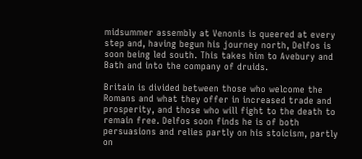midsummer assembly at Venonis is queered at every step and, having begun his journey north, Delfos is soon being led south. This takes him to Avebury and Bath and into the company of druids.

Britain is divided between those who welcome the Romans and what they offer in increased trade and prosperity, and those who will fight to the death to remain free. Delfos soon finds he is of both persuasions and relies partly on his stoicism, partly on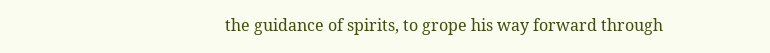the guidance of spirits, to grope his way forward through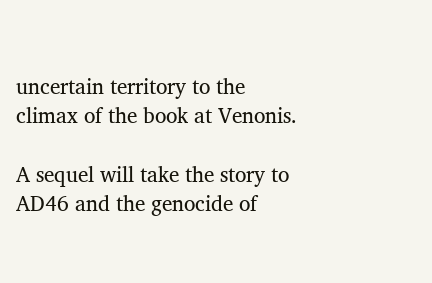uncertain territory to the climax of the book at Venonis.

A sequel will take the story to AD46 and the genocide of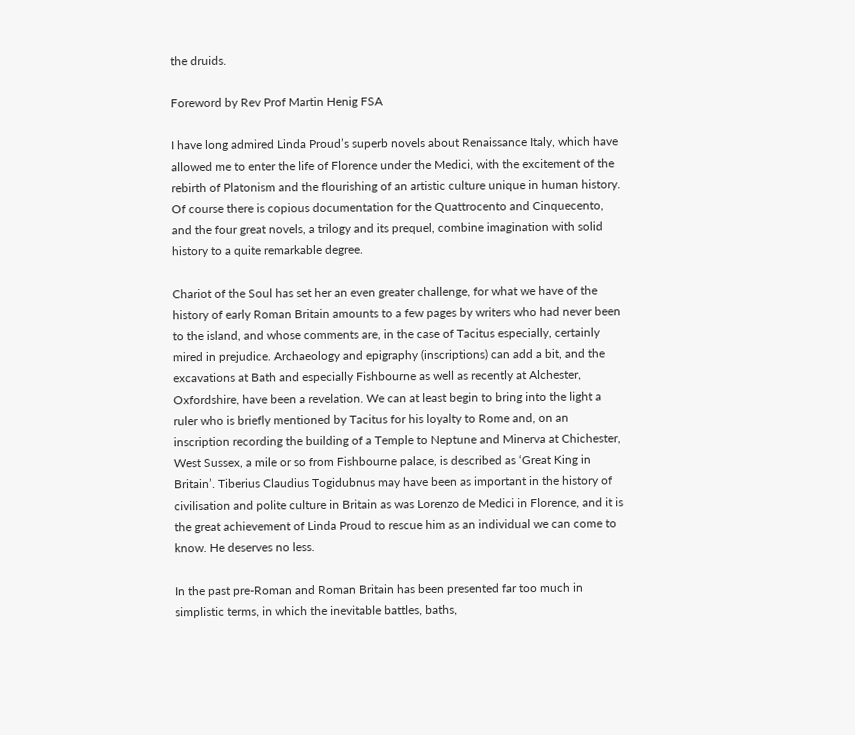the druids.

Foreword by Rev Prof Martin Henig FSA

I have long admired Linda Proud’s superb novels about Renaissance Italy, which have allowed me to enter the life of Florence under the Medici, with the excitement of the rebirth of Platonism and the flourishing of an artistic culture unique in human history. Of course there is copious documentation for the Quattrocento and Cinquecento, and the four great novels, a trilogy and its prequel, combine imagination with solid history to a quite remarkable degree.

Chariot of the Soul has set her an even greater challenge, for what we have of the history of early Roman Britain amounts to a few pages by writers who had never been to the island, and whose comments are, in the case of Tacitus especially, certainly mired in prejudice. Archaeology and epigraphy (inscriptions) can add a bit, and the excavations at Bath and especially Fishbourne as well as recently at Alchester, Oxfordshire, have been a revelation. We can at least begin to bring into the light a ruler who is briefly mentioned by Tacitus for his loyalty to Rome and, on an inscription recording the building of a Temple to Neptune and Minerva at Chichester, West Sussex, a mile or so from Fishbourne palace, is described as ‘Great King in Britain’. Tiberius Claudius Togidubnus may have been as important in the history of civilisation and polite culture in Britain as was Lorenzo de Medici in Florence, and it is the great achievement of Linda Proud to rescue him as an individual we can come to know. He deserves no less.

In the past pre-Roman and Roman Britain has been presented far too much in simplistic terms, in which the inevitable battles, baths,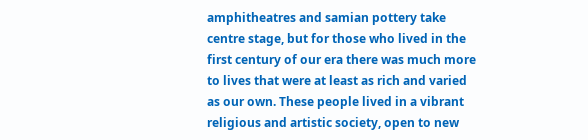amphitheatres and samian pottery take centre stage, but for those who lived in the first century of our era there was much more to lives that were at least as rich and varied as our own. These people lived in a vibrant religious and artistic society, open to new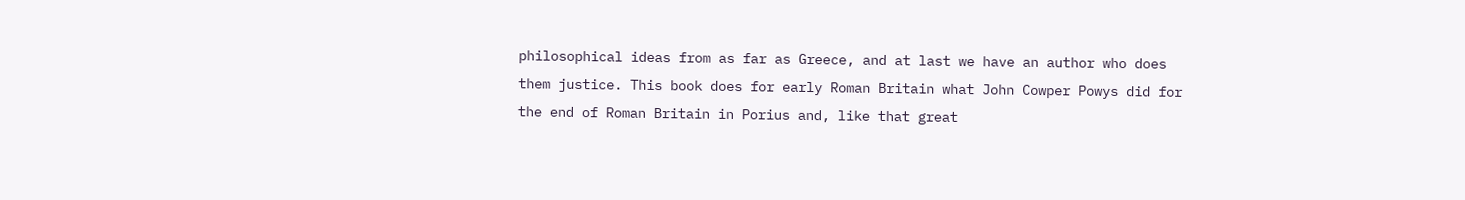philosophical ideas from as far as Greece, and at last we have an author who does them justice. This book does for early Roman Britain what John Cowper Powys did for the end of Roman Britain in Porius and, like that great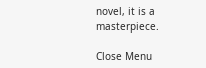novel, it is a masterpiece.

Close Menu